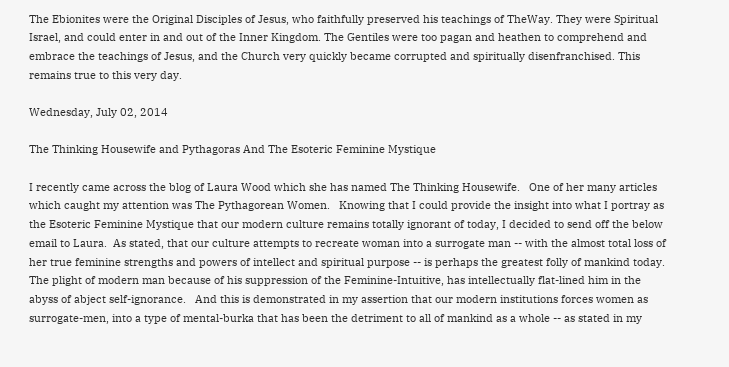The Ebionites were the Original Disciples of Jesus, who faithfully preserved his teachings of TheWay. They were Spiritual Israel, and could enter in and out of the Inner Kingdom. The Gentiles were too pagan and heathen to comprehend and embrace the teachings of Jesus, and the Church very quickly became corrupted and spiritually disenfranchised. This remains true to this very day.

Wednesday, July 02, 2014

The Thinking Housewife and Pythagoras And The Esoteric Feminine Mystique

I recently came across the blog of Laura Wood which she has named The Thinking Housewife.   One of her many articles which caught my attention was The Pythagorean Women.   Knowing that I could provide the insight into what I portray as the Esoteric Feminine Mystique that our modern culture remains totally ignorant of today, I decided to send off the below email to Laura.  As stated, that our culture attempts to recreate woman into a surrogate man -- with the almost total loss of her true feminine strengths and powers of intellect and spiritual purpose -- is perhaps the greatest folly of mankind today.  The plight of modern man because of his suppression of the Feminine-Intuitive, has intellectually flat-lined him in the abyss of abject self-ignorance.   And this is demonstrated in my assertion that our modern institutions forces women as surrogate-men, into a type of mental-burka that has been the detriment to all of mankind as a whole -- as stated in my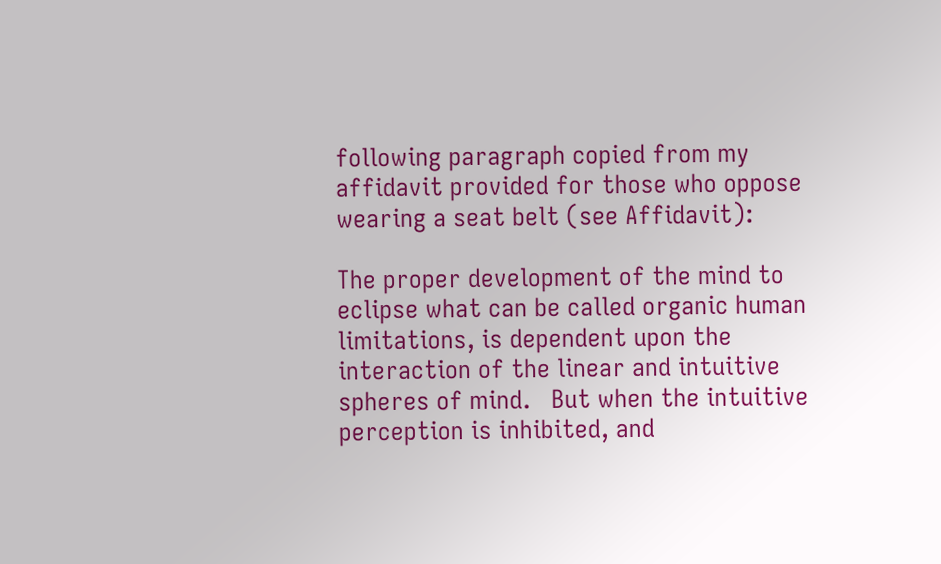following paragraph copied from my affidavit provided for those who oppose wearing a seat belt (see Affidavit):

The proper development of the mind to eclipse what can be called organic human limitations, is dependent upon the interaction of the linear and intuitive spheres of mind.   But when the intuitive perception is inhibited, and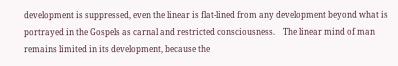development is suppressed, even the linear is flat-lined from any development beyond what is portrayed in the Gospels as carnal and restricted consciousness.    The linear mind of man remains limited in its development, because the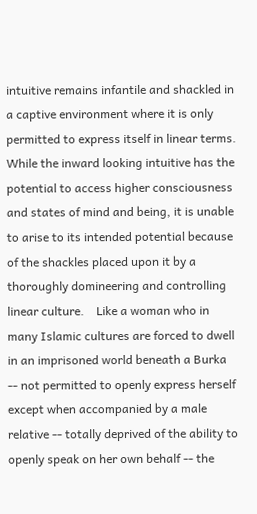intuitive remains infantile and shackled in a captive environment where it is only permitted to express itself in linear terms.  While the inward looking intuitive has the potential to access higher consciousness and states of mind and being, it is unable to arise to its intended potential because of the shackles placed upon it by a thoroughly domineering and controlling linear culture.    Like a woman who in many Islamic cultures are forced to dwell in an imprisoned world beneath a Burka -- not permitted to openly express herself except when accompanied by a male relative -- totally deprived of the ability to openly speak on her own behalf -- the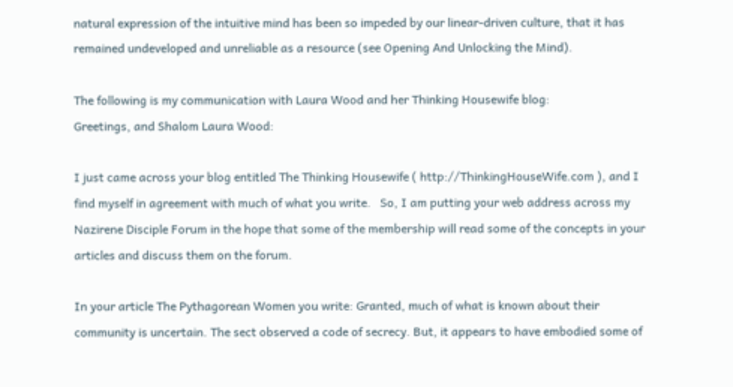natural expression of the intuitive mind has been so impeded by our linear-driven culture, that it has remained undeveloped and unreliable as a resource (see Opening And Unlocking the Mind).

The following is my communication with Laura Wood and her Thinking Housewife blog:
Greetings, and Shalom Laura Wood:

I just came across your blog entitled The Thinking Housewife ( http://ThinkingHouseWife.com ), and I find myself in agreement with much of what you write.   So, I am putting your web address across my Nazirene Disciple Forum in the hope that some of the membership will read some of the concepts in your articles and discuss them on the forum.

In your article The Pythagorean Women you write: Granted, much of what is known about their community is uncertain. The sect observed a code of secrecy. But, it appears to have embodied some of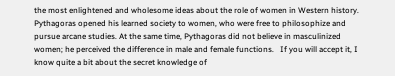the most enlightened and wholesome ideas about the role of women in Western history. Pythagoras opened his learned society to women, who were free to philosophize and pursue arcane studies. At the same time, Pythagoras did not believe in masculinized women; he perceived the difference in male and female functions.   If you will accept it, I know quite a bit about the secret knowledge of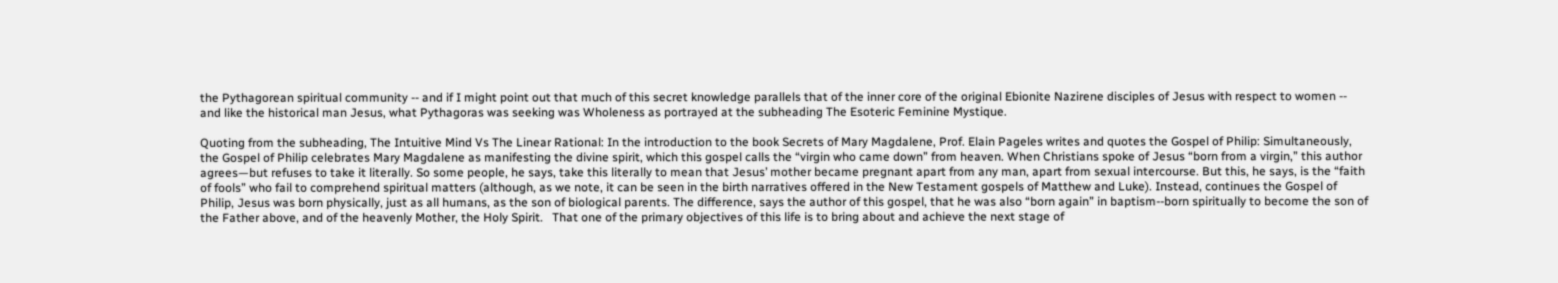the Pythagorean spiritual community -- and if I might point out that much of this secret knowledge parallels that of the inner core of the original Ebionite Nazirene disciples of Jesus with respect to women -- and like the historical man Jesus, what Pythagoras was seeking was Wholeness as portrayed at the subheading The Esoteric Feminine Mystique.

Quoting from the subheading, The Intuitive Mind Vs The Linear Rational: In the introduction to the book Secrets of Mary Magdalene, Prof. Elain Pageles writes and quotes the Gospel of Philip: Simultaneously, the Gospel of Philip celebrates Mary Magdalene as manifesting the divine spirit, which this gospel calls the “virgin who came down” from heaven. When Christians spoke of Jesus “born from a virgin,” this author agrees—but refuses to take it literally. So some people, he says, take this literally to mean that Jesus’ mother became pregnant apart from any man, apart from sexual intercourse. But this, he says, is the “faith of fools” who fail to comprehend spiritual matters (although, as we note, it can be seen in the birth narratives offered in the New Testament gospels of Matthew and Luke). Instead, continues the Gospel of Philip, Jesus was born physically, just as all humans, as the son of biological parents. The difference, says the author of this gospel, that he was also “born again” in baptism--born spiritually to become the son of the Father above, and of the heavenly Mother, the Holy Spirit.   That one of the primary objectives of this life is to bring about and achieve the next stage of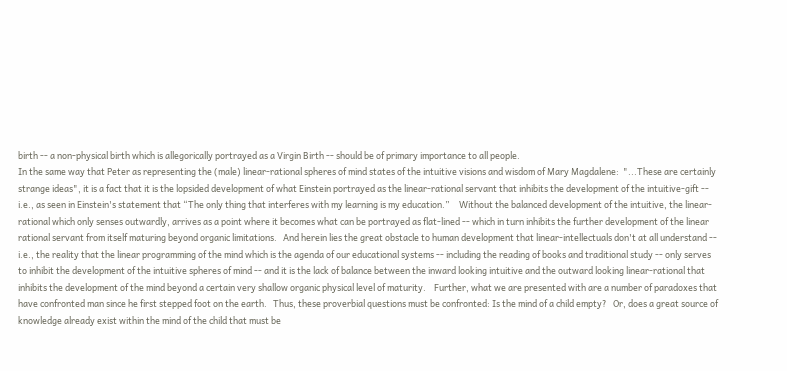birth -- a non-physical birth which is allegorically portrayed as a Virgin Birth -- should be of primary importance to all people.
In the same way that Peter as representing the (male) linear-rational spheres of mind states of the intuitive visions and wisdom of Mary Magdalene:  "...These are certainly strange ideas", it is a fact that it is the lopsided development of what Einstein portrayed as the linear-rational servant that inhibits the development of the intuitive-gift -- i.e., as seen in Einstein's statement that “The only thing that interferes with my learning is my education.”     Without the balanced development of the intuitive, the linear-rational which only senses outwardly, arrives as a point where it becomes what can be portrayed as flat-lined -- which in turn inhibits the further development of the linear rational servant from itself maturing beyond organic limitations.   And herein lies the great obstacle to human development that linear-intellectuals don't at all understand -- i.e., the reality that the linear programming of the mind which is the agenda of our educational systems -- including the reading of books and traditional study -- only serves to inhibit the development of the intuitive spheres of mind -- and it is the lack of balance between the inward looking intuitive and the outward looking linear-rational that inhibits the development of the mind beyond a certain very shallow organic physical level of maturity.    Further, what we are presented with are a number of paradoxes that have confronted man since he first stepped foot on the earth.   Thus, these proverbial questions must be confronted: Is the mind of a child empty?   Or, does a great source of knowledge already exist within the mind of the child that must be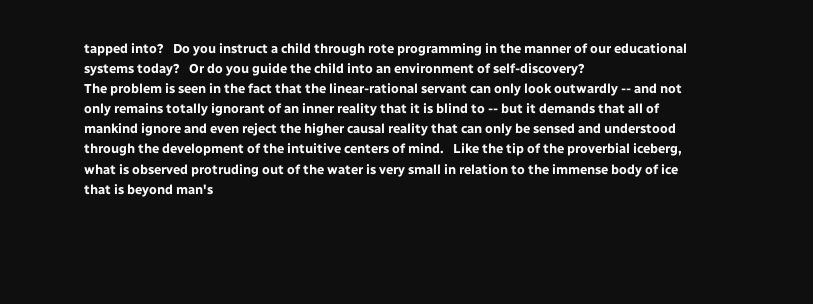tapped into?   Do you instruct a child through rote programming in the manner of our educational systems today?   Or do you guide the child into an environment of self-discovery?
The problem is seen in the fact that the linear-rational servant can only look outwardly -- and not only remains totally ignorant of an inner reality that it is blind to -- but it demands that all of mankind ignore and even reject the higher causal reality that can only be sensed and understood through the development of the intuitive centers of mind.   Like the tip of the proverbial iceberg, what is observed protruding out of the water is very small in relation to the immense body of ice that is beyond man's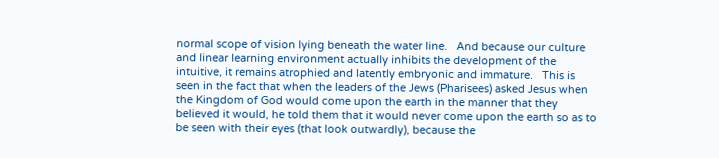normal scope of vision lying beneath the water line.   And because our culture and linear learning environment actually inhibits the development of the intuitive, it remains atrophied and latently embryonic and immature.   This is seen in the fact that when the leaders of the Jews (Pharisees) asked Jesus when the Kingdom of God would come upon the earth in the manner that they believed it would, he told them that it would never come upon the earth so as to be seen with their eyes (that look outwardly), because the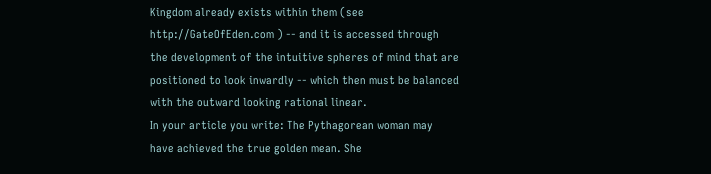Kingdom already exists within them (see http://GateOfEden.com ) -- and it is accessed through the development of the intuitive spheres of mind that are positioned to look inwardly -- which then must be balanced with the outward looking rational linear.
In your article you write: The Pythagorean woman may have achieved the true golden mean. She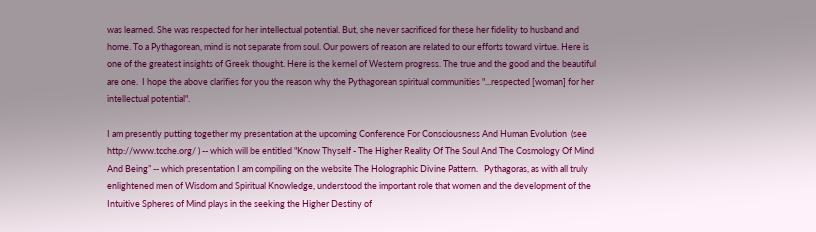was learned. She was respected for her intellectual potential. But, she never sacrificed for these her fidelity to husband and home. To a Pythagorean, mind is not separate from soul. Our powers of reason are related to our efforts toward virtue. Here is one of the greatest insights of Greek thought. Here is the kernel of Western progress. The true and the good and the beautiful are one.  I hope the above clarifies for you the reason why the Pythagorean spiritual communities "...respected [woman] for her intellectual potential".

I am presently putting together my presentation at the upcoming Conference For Consciousness And Human Evolution  (see http://www.tcche.org/ ) -- which will be entitled "Know Thyself - The Higher Reality Of The Soul And The Cosmology Of Mind And Being” -- which presentation I am compiling on the website The Holographic Divine Pattern.   Pythagoras, as with all truly enlightened men of Wisdom and Spiritual Knowledge, understood the important role that women and the development of the Intuitive Spheres of Mind plays in the seeking the Higher Destiny of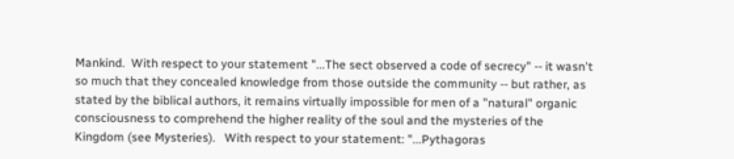Mankind.  With respect to your statement "...The sect observed a code of secrecy" -- it wasn't so much that they concealed knowledge from those outside the community -- but rather, as stated by the biblical authors, it remains virtually impossible for men of a "natural" organic consciousness to comprehend the higher reality of the soul and the mysteries of the Kingdom (see Mysteries).   With respect to your statement: "...Pythagoras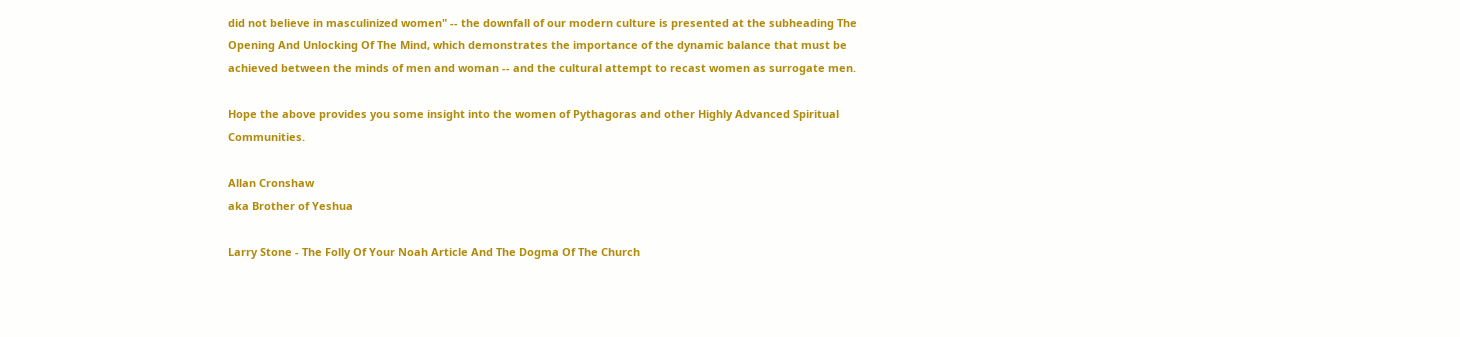did not believe in masculinized women" -- the downfall of our modern culture is presented at the subheading The Opening And Unlocking Of The Mind, which demonstrates the importance of the dynamic balance that must be achieved between the minds of men and woman -- and the cultural attempt to recast women as surrogate men.

Hope the above provides you some insight into the women of Pythagoras and other Highly Advanced Spiritual Communities.

Allan Cronshaw
aka Brother of Yeshua

Larry Stone - The Folly Of Your Noah Article And The Dogma Of The Church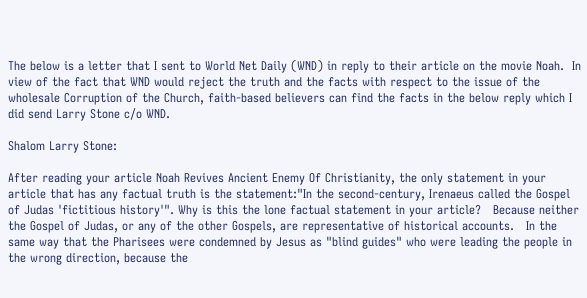The below is a letter that I sent to World Net Daily (WND) in reply to their article on the movie Noah.  In view of the fact that WND would reject the truth and the facts with respect to the issue of the wholesale Corruption of the Church, faith-based believers can find the facts in the below reply which I did send Larry Stone c/o WND.

Shalom Larry Stone:

After reading your article Noah Revives Ancient Enemy Of Christianity, the only statement in your article that has any factual truth is the statement:"In the second-century, Irenaeus called the Gospel of Judas 'fictitious history'". Why is this the lone factual statement in your article?   Because neither the Gospel of Judas, or any of the other Gospels, are representative of historical accounts.   In the same way that the Pharisees were condemned by Jesus as "blind guides" who were leading the people in the wrong direction, because the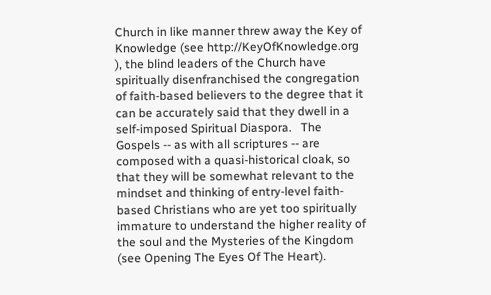Church in like manner threw away the Key of Knowledge (see http://KeyOfKnowledge.org ), the blind leaders of the Church have spiritually disenfranchised the congregation of faith-based believers to the degree that it can be accurately said that they dwell in a self-imposed Spiritual Diaspora.   The Gospels -- as with all scriptures -- are composed with a quasi-historical cloak, so that they will be somewhat relevant to the mindset and thinking of entry-level faith-based Christians who are yet too spiritually immature to understand the higher reality of the soul and the Mysteries of the Kingdom (see Opening The Eyes Of The Heart).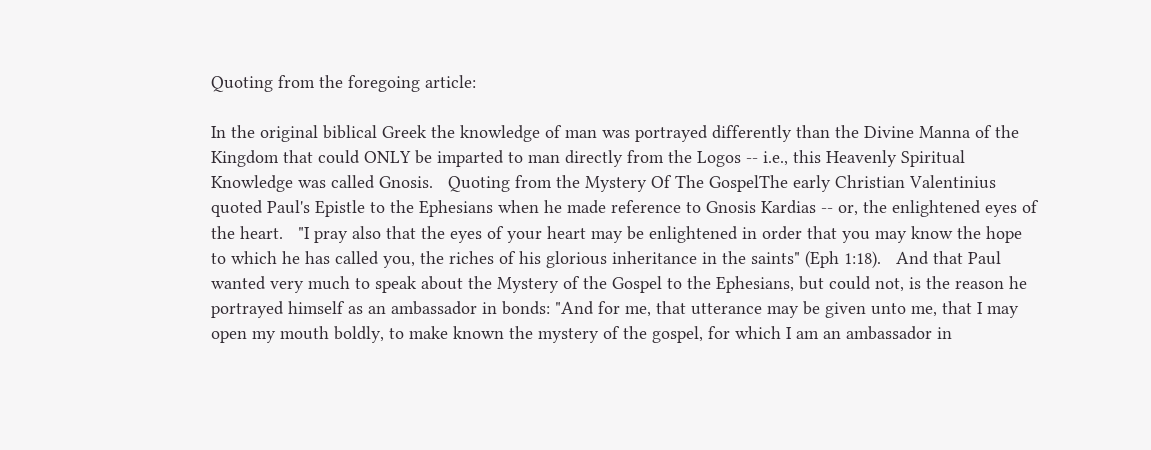Quoting from the foregoing article:

In the original biblical Greek the knowledge of man was portrayed differently than the Divine Manna of the Kingdom that could ONLY be imparted to man directly from the Logos -- i.e., this Heavenly Spiritual Knowledge was called Gnosis.   Quoting from the Mystery Of The GospelThe early Christian Valentinius quoted Paul's Epistle to the Ephesians when he made reference to Gnosis Kardias -- or, the enlightened eyes of the heart.   "I pray also that the eyes of your heart may be enlightened in order that you may know the hope to which he has called you, the riches of his glorious inheritance in the saints" (Eph 1:18).   And that Paul wanted very much to speak about the Mystery of the Gospel to the Ephesians, but could not, is the reason he portrayed himself as an ambassador in bonds: "And for me, that utterance may be given unto me, that I may open my mouth boldly, to make known the mystery of the gospel, for which I am an ambassador in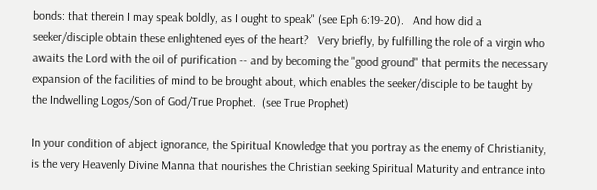bonds: that therein I may speak boldly, as I ought to speak" (see Eph 6:19-20).   And how did a seeker/disciple obtain these enlightened eyes of the heart?   Very briefly, by fulfilling the role of a virgin who awaits the Lord with the oil of purification -- and by becoming the "good ground" that permits the necessary expansion of the facilities of mind to be brought about, which enables the seeker/disciple to be taught by the Indwelling Logos/Son of God/True Prophet.  (see True Prophet)

In your condition of abject ignorance, the Spiritual Knowledge that you portray as the enemy of Christianity, is the very Heavenly Divine Manna that nourishes the Christian seeking Spiritual Maturity and entrance into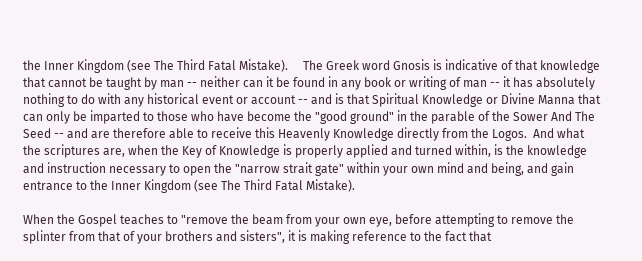the Inner Kingdom (see The Third Fatal Mistake).     The Greek word Gnosis is indicative of that knowledge that cannot be taught by man -- neither can it be found in any book or writing of man -- it has absolutely nothing to do with any historical event or account -- and is that Spiritual Knowledge or Divine Manna that can only be imparted to those who have become the "good ground" in the parable of the Sower And The Seed -- and are therefore able to receive this Heavenly Knowledge directly from the Logos.  And what the scriptures are, when the Key of Knowledge is properly applied and turned within, is the knowledge and instruction necessary to open the "narrow strait gate" within your own mind and being, and gain entrance to the Inner Kingdom (see The Third Fatal Mistake).

When the Gospel teaches to "remove the beam from your own eye, before attempting to remove the splinter from that of your brothers and sisters", it is making reference to the fact that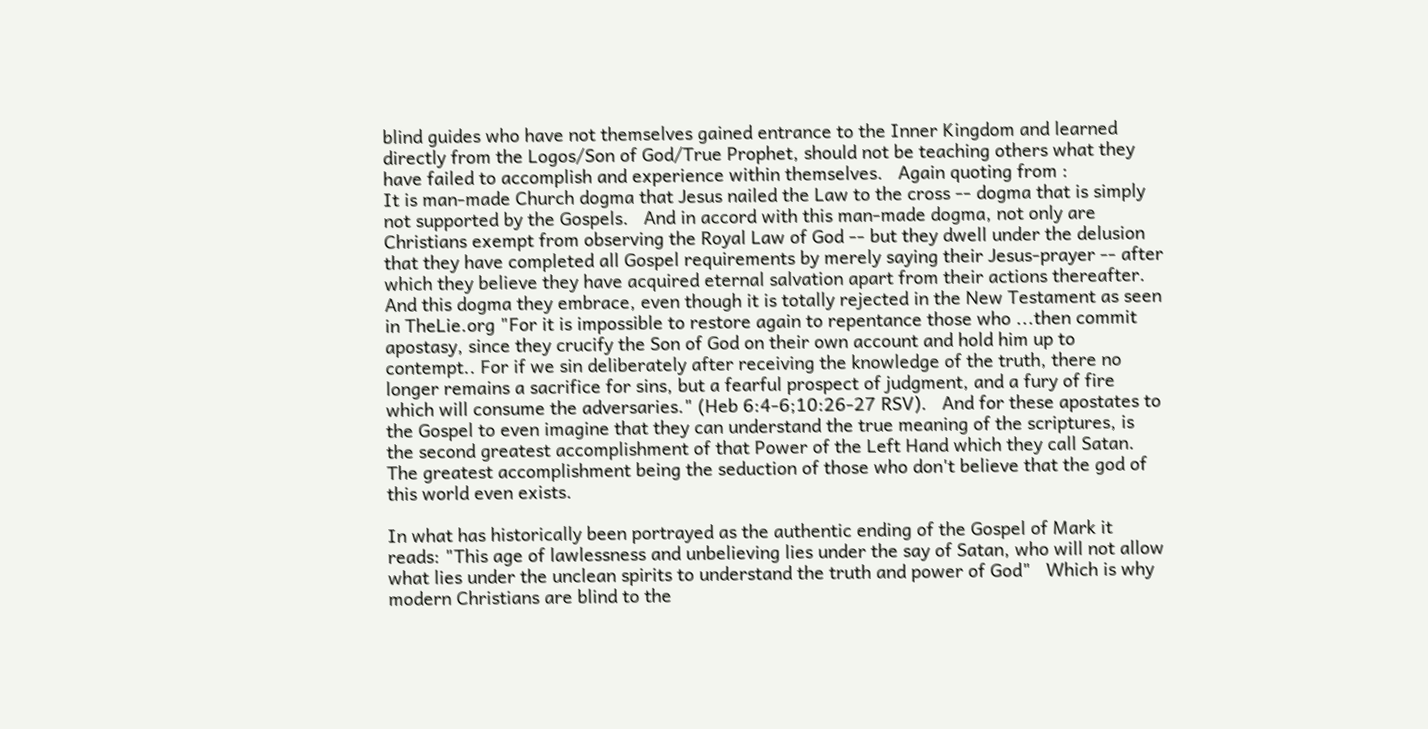blind guides who have not themselves gained entrance to the Inner Kingdom and learned directly from the Logos/Son of God/True Prophet, should not be teaching others what they have failed to accomplish and experience within themselves.   Again quoting from :
It is man-made Church dogma that Jesus nailed the Law to the cross -- dogma that is simply not supported by the Gospels.   And in accord with this man-made dogma, not only are Christians exempt from observing the Royal Law of God -- but they dwell under the delusion that they have completed all Gospel requirements by merely saying their Jesus-prayer -- after which they believe they have acquired eternal salvation apart from their actions thereafter.   And this dogma they embrace, even though it is totally rejected in the New Testament as seen in TheLie.org "For it is impossible to restore again to repentance those who ...then commit apostasy, since they crucify the Son of God on their own account and hold him up to contempt.. For if we sin deliberately after receiving the knowledge of the truth, there no longer remains a sacrifice for sins, but a fearful prospect of judgment, and a fury of fire which will consume the adversaries." (Heb 6:4-6;10:26-27 RSV).   And for these apostates to the Gospel to even imagine that they can understand the true meaning of the scriptures, is the second greatest accomplishment of that Power of the Left Hand which they call Satan.   The greatest accomplishment being the seduction of those who don't believe that the god of this world even exists.

In what has historically been portrayed as the authentic ending of the Gospel of Mark it reads: "This age of lawlessness and unbelieving lies under the say of Satan, who will not allow what lies under the unclean spirits to understand the truth and power of God"   Which is why modern Christians are blind to the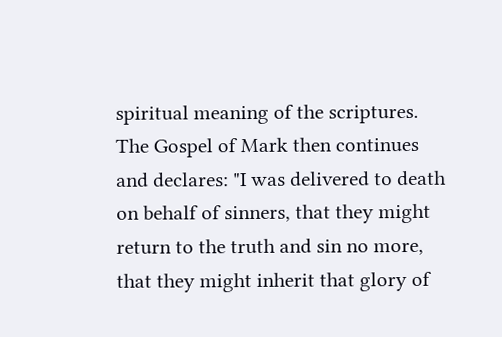spiritual meaning of the scriptures.   The Gospel of Mark then continues and declares: "I was delivered to death on behalf of sinners, that they might return to the truth and sin no more, that they might inherit that glory of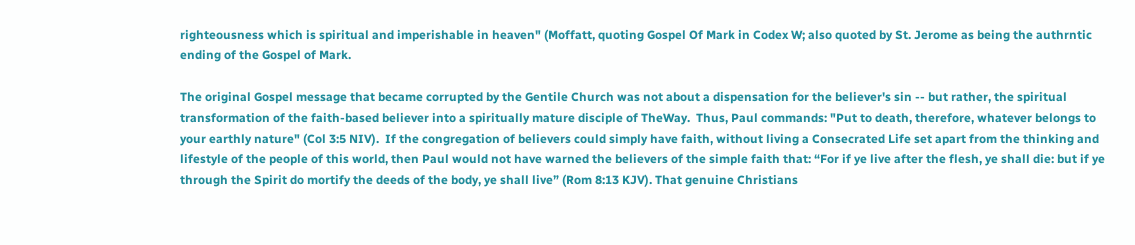righteousness which is spiritual and imperishable in heaven" (Moffatt, quoting Gospel Of Mark in Codex W; also quoted by St. Jerome as being the authrntic ending of the Gospel of Mark.

The original Gospel message that became corrupted by the Gentile Church was not about a dispensation for the believer's sin -- but rather, the spiritual transformation of the faith-based believer into a spiritually mature disciple of TheWay.  Thus, Paul commands: "Put to death, therefore, whatever belongs to your earthly nature" (Col 3:5 NIV).  If the congregation of believers could simply have faith, without living a Consecrated Life set apart from the thinking and lifestyle of the people of this world, then Paul would not have warned the believers of the simple faith that: “For if ye live after the flesh, ye shall die: but if ye through the Spirit do mortify the deeds of the body, ye shall live” (Rom 8:13 KJV). That genuine Christians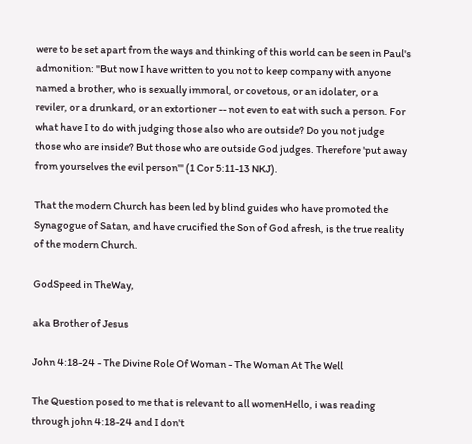were to be set apart from the ways and thinking of this world can be seen in Paul's admonition: "But now I have written to you not to keep company with anyone named a brother, who is sexually immoral, or covetous, or an idolater, or a reviler, or a drunkard, or an extortioner -- not even to eat with such a person. For what have I to do with judging those also who are outside? Do you not judge those who are inside? But those who are outside God judges. Therefore 'put away from yourselves the evil person'" (1 Cor 5:11-13 NKJ).

That the modern Church has been led by blind guides who have promoted the Synagogue of Satan, and have crucified the Son of God afresh, is the true reality of the modern Church.

GodSpeed in TheWay,

aka Brother of Jesus

John 4:18-24 - The Divine Role Of Woman - The Woman At The Well

The Question posed to me that is relevant to all womenHello, i was reading through john 4:18-24 and I don't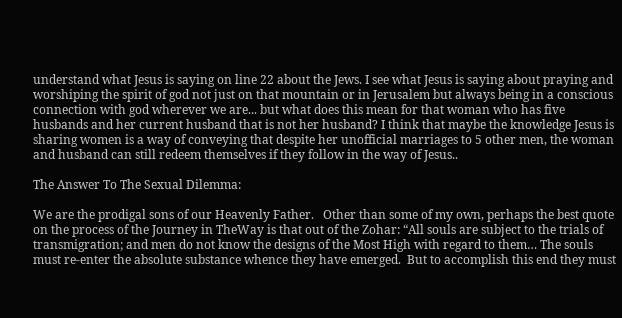understand what Jesus is saying on line 22 about the Jews. I see what Jesus is saying about praying and worshiping the spirit of god not just on that mountain or in Jerusalem but always being in a conscious connection with god wherever we are... but what does this mean for that woman who has five husbands and her current husband that is not her husband? I think that maybe the knowledge Jesus is sharing women is a way of conveying that despite her unofficial marriages to 5 other men, the woman and husband can still redeem themselves if they follow in the way of Jesus..

The Answer To The Sexual Dilemma:

We are the prodigal sons of our Heavenly Father.   Other than some of my own, perhaps the best quote on the process of the Journey in TheWay is that out of the Zohar: “All souls are subject to the trials of transmigration; and men do not know the designs of the Most High with regard to them… The souls must re-enter the absolute substance whence they have emerged.  But to accomplish this end they must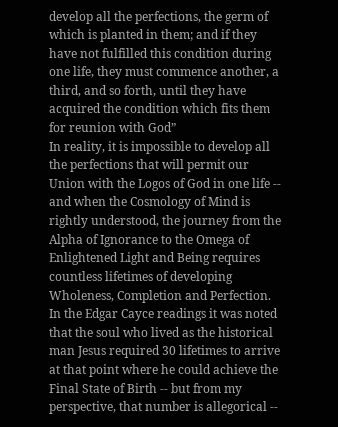develop all the perfections, the germ of which is planted in them; and if they have not fulfilled this condition during one life, they must commence another, a third, and so forth, until they have acquired the condition which fits them for reunion with God”
In reality, it is impossible to develop all the perfections that will permit our Union with the Logos of God in one life -- and when the Cosmology of Mind is rightly understood, the journey from the Alpha of Ignorance to the Omega of Enlightened Light and Being requires countless lifetimes of developing Wholeness, Completion and Perfection.  In the Edgar Cayce readings it was noted that the soul who lived as the historical man Jesus required 30 lifetimes to arrive at that point where he could achieve the Final State of Birth -- but from my perspective, that number is allegorical --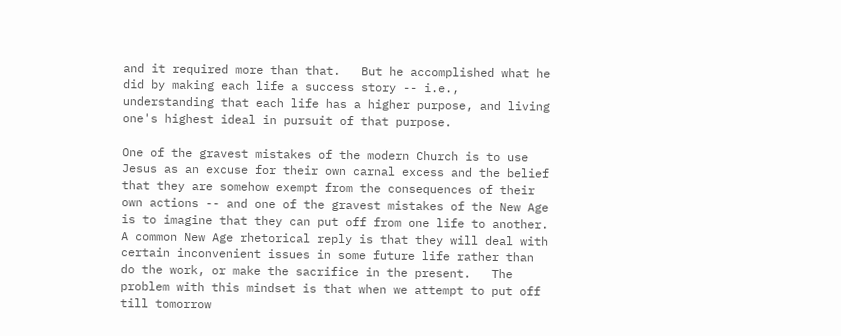and it required more than that.   But he accomplished what he did by making each life a success story -- i.e., understanding that each life has a higher purpose, and living one's highest ideal in pursuit of that purpose.

One of the gravest mistakes of the modern Church is to use Jesus as an excuse for their own carnal excess and the belief that they are somehow exempt from the consequences of their own actions -- and one of the gravest mistakes of the New Age is to imagine that they can put off from one life to another.   A common New Age rhetorical reply is that they will deal with certain inconvenient issues in some future life rather than do the work, or make the sacrifice in the present.   The problem with this mindset is that when we attempt to put off till tomorrow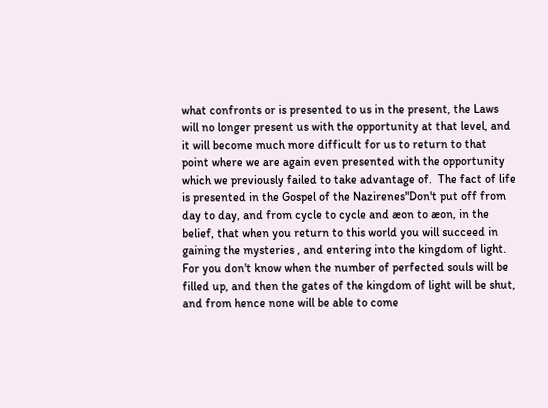what confronts or is presented to us in the present, the Laws will no longer present us with the opportunity at that level, and it will become much more difficult for us to return to that point where we are again even presented with the opportunity which we previously failed to take advantage of.  The fact of life is presented in the Gospel of the Nazirenes"Don't put off from day to day, and from cycle to cycle and æon to æon, in the belief, that when you return to this world you will succeed in gaining the mysteries , and entering into the kingdom of light. For you don't know when the number of perfected souls will be filled up, and then the gates of the kingdom of light will be shut, and from hence none will be able to come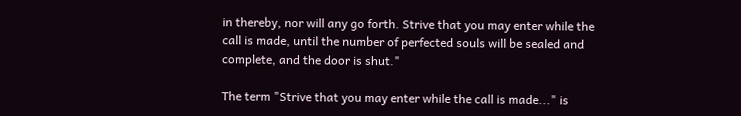in thereby, nor will any go forth. Strive that you may enter while the call is made, until the number of perfected souls will be sealed and complete, and the door is shut."

The term "Strive that you may enter while the call is made..." is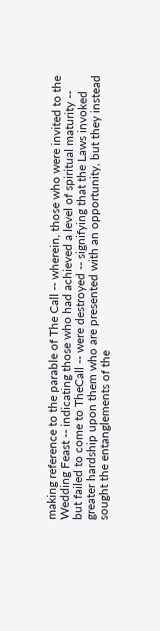making reference to the parable of The Call -- wherein, those who were invited to the Wedding Feast -- indicating those who had achieved a level of spiritual maturity -- but failed to come to TheCall -- were destroyed -- signifying that the Laws invoked greater hardship upon them who are presented with an opportunity, but they instead sought the entanglements of the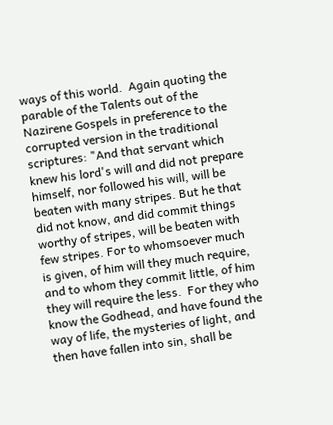ways of this world.  Again quoting the parable of the Talents out of the Nazirene Gospels in preference to the corrupted version in the traditional scriptures: "And that servant which knew his lord's will and did not prepare himself, nor followed his will, will be beaten with many stripes. But he that did not know, and did commit things worthy of stripes, will be beaten with few stripes. For to whomsoever much is given, of him will they much require, and to whom they commit little, of him they will require the less.  For they who know the Godhead, and have found the way of life, the mysteries of light, and then have fallen into sin, shall be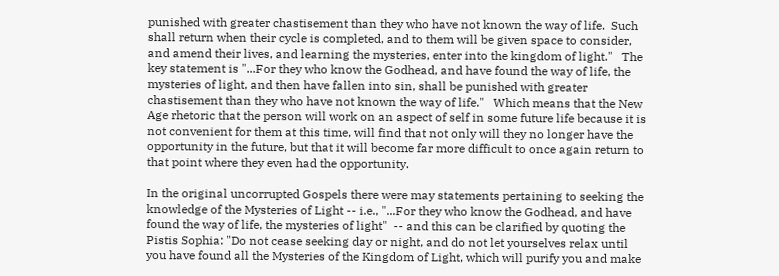punished with greater chastisement than they who have not known the way of life.  Such shall return when their cycle is completed, and to them will be given space to consider, and amend their lives, and learning the mysteries, enter into the kingdom of light."   The key statement is "...For they who know the Godhead, and have found the way of life, the mysteries of light, and then have fallen into sin, shall be punished with greater chastisement than they who have not known the way of life."   Which means that the New Age rhetoric that the person will work on an aspect of self in some future life because it is not convenient for them at this time, will find that not only will they no longer have the opportunity in the future, but that it will become far more difficult to once again return to that point where they even had the opportunity.

In the original uncorrupted Gospels there were may statements pertaining to seeking the knowledge of the Mysteries of Light -- i.e., "...For they who know the Godhead, and have found the way of life, the mysteries of light"  -- and this can be clarified by quoting the Pistis Sophia: "Do not cease seeking day or night, and do not let yourselves relax until you have found all the Mysteries of the Kingdom of Light, which will purify you and make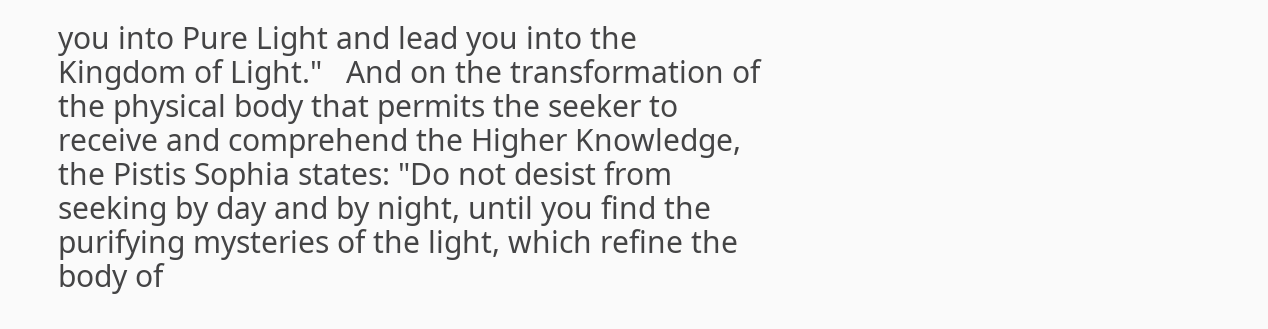you into Pure Light and lead you into the Kingdom of Light."   And on the transformation of the physical body that permits the seeker to receive and comprehend the Higher Knowledge, the Pistis Sophia states: "Do not desist from seeking by day and by night, until you find the purifying mysteries of the light, which refine the body of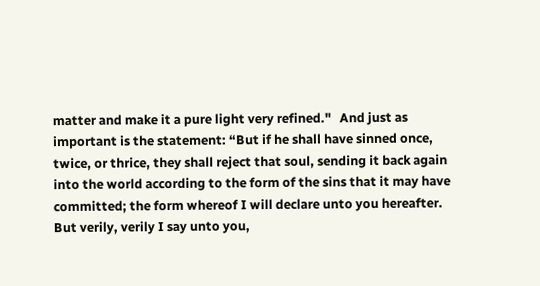matter and make it a pure light very refined."   And just as important is the statement: “But if he shall have sinned once, twice, or thrice, they shall reject that soul, sending it back again into the world according to the form of the sins that it may have committed; the form whereof I will declare unto you hereafter.   But verily, verily I say unto you,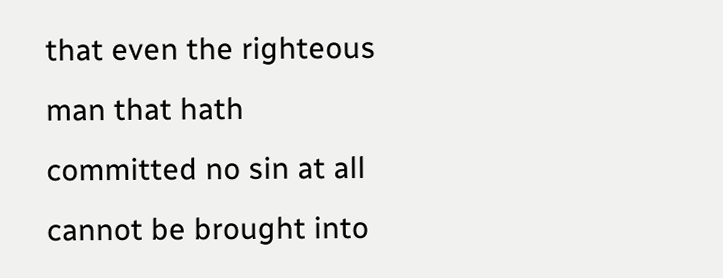that even the righteous man that hath committed no sin at all cannot be brought into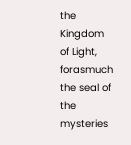the Kingdom of Light, forasmuch the seal of the mysteries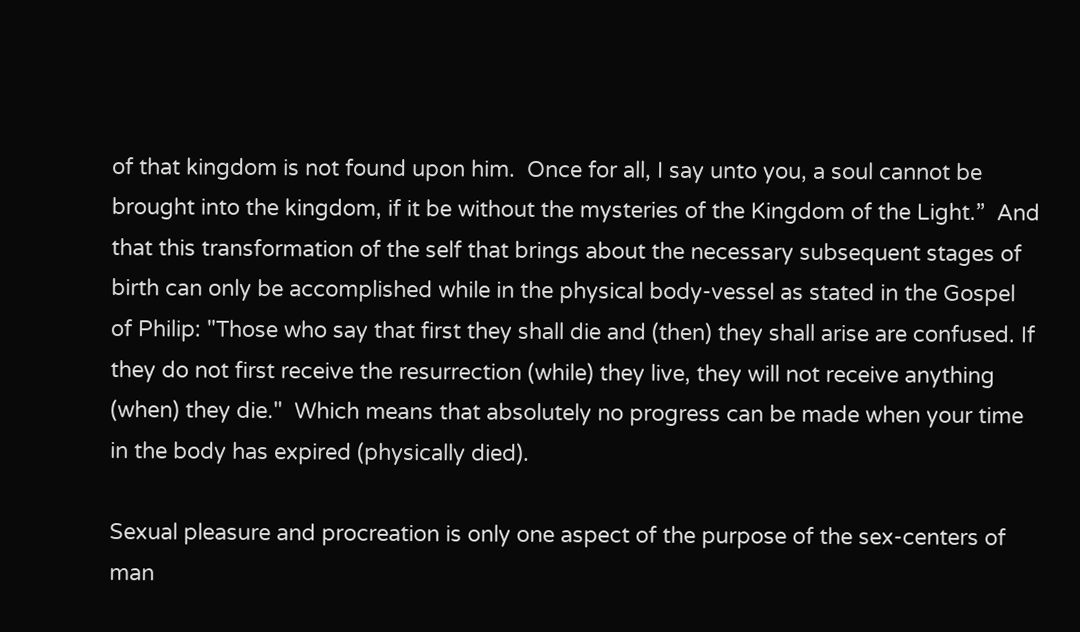of that kingdom is not found upon him.  Once for all, I say unto you, a soul cannot be brought into the kingdom, if it be without the mysteries of the Kingdom of the Light.”  And that this transformation of the self that brings about the necessary subsequent stages of birth can only be accomplished while in the physical body-vessel as stated in the Gospel of Philip: "Those who say that first they shall die and (then) they shall arise are confused. If they do not first receive the resurrection (while) they live, they will not receive anything (when) they die."  Which means that absolutely no progress can be made when your time in the body has expired (physically died).

Sexual pleasure and procreation is only one aspect of the purpose of the sex-centers of man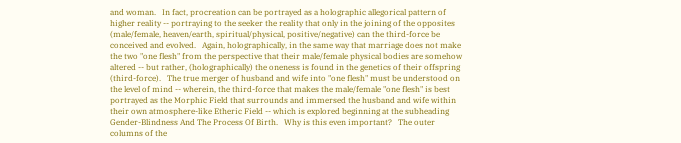and woman.   In fact, procreation can be portrayed as a holographic allegorical pattern of higher reality -- portraying to the seeker the reality that only in the joining of the opposites (male/female, heaven/earth, spiritual/physical, positive/negative) can the third-force be conceived and evolved.   Again, holographically, in the same way that marriage does not make the two "one flesh" from the perspective that their male/female physical bodies are somehow altered -- but rather, (holographically) the oneness is found in the genetics of their offspring (third-force).   The true merger of husband and wife into "one flesh" must be understood on the level of mind -- wherein, the third-force that makes the male/female "one flesh" is best portrayed as the Morphic Field that surrounds and immersed the husband and wife within their own atmosphere-like Etheric Field -- which is explored beginning at the subheading Gender-Blindness And The Process Of Birth.   Why is this even important?   The outer columns of the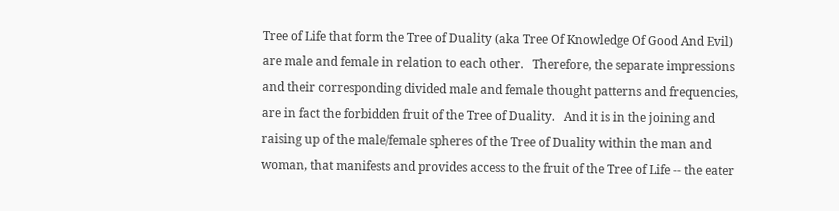Tree of Life that form the Tree of Duality (aka Tree Of Knowledge Of Good And Evil) are male and female in relation to each other.   Therefore, the separate impressions and their corresponding divided male and female thought patterns and frequencies, are in fact the forbidden fruit of the Tree of Duality.   And it is in the joining and raising up of the male/female spheres of the Tree of Duality within the man and woman, that manifests and provides access to the fruit of the Tree of Life -- the eater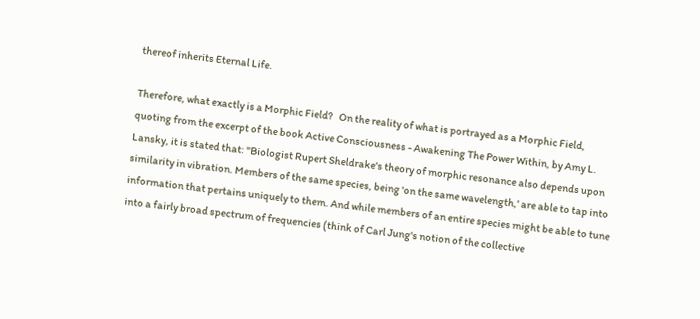thereof inherits Eternal Life.

Therefore, what exactly is a Morphic Field?   On the reality of what is portrayed as a Morphic Field, quoting from the excerpt of the book Active Consciousness - Awakening The Power Within, by Amy L. Lansky, it is stated that: "Biologist Rupert Sheldrake's theory of morphic resonance also depends upon similarity in vibration. Members of the same species, being 'on the same wavelength,' are able to tap into information that pertains uniquely to them. And while members of an entire species might be able to tune into a fairly broad spectrum of frequencies (think of Carl Jung's notion of the collective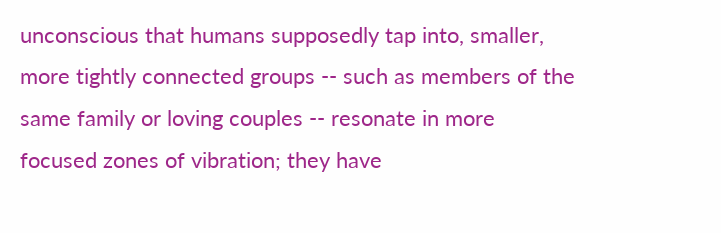unconscious that humans supposedly tap into, smaller, more tightly connected groups -- such as members of the same family or loving couples -- resonate in more focused zones of vibration; they have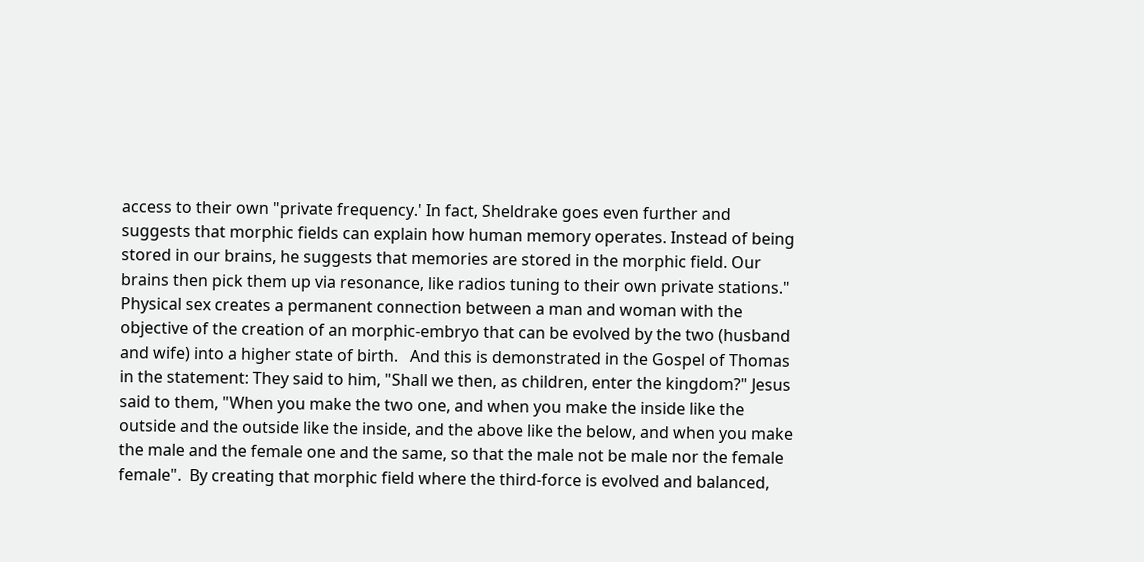access to their own "private frequency.' In fact, Sheldrake goes even further and suggests that morphic fields can explain how human memory operates. Instead of being stored in our brains, he suggests that memories are stored in the morphic field. Our brains then pick them up via resonance, like radios tuning to their own private stations."  Physical sex creates a permanent connection between a man and woman with the objective of the creation of an morphic-embryo that can be evolved by the two (husband and wife) into a higher state of birth.   And this is demonstrated in the Gospel of Thomas in the statement: They said to him, "Shall we then, as children, enter the kingdom?" Jesus said to them, "When you make the two one, and when you make the inside like the outside and the outside like the inside, and the above like the below, and when you make the male and the female one and the same, so that the male not be male nor the female female".  By creating that morphic field where the third-force is evolved and balanced,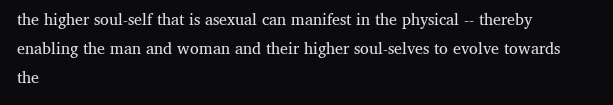the higher soul-self that is asexual can manifest in the physical -- thereby enabling the man and woman and their higher soul-selves to evolve towards the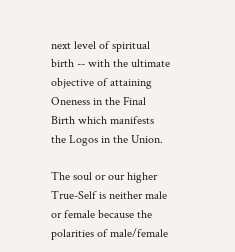next level of spiritual birth -- with the ultimate objective of attaining Oneness in the Final Birth which manifests the Logos in the Union.

The soul or our higher True-Self is neither male or female because the polarities of male/female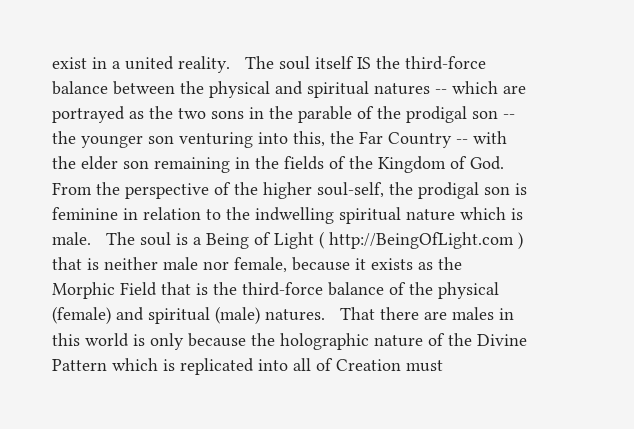exist in a united reality.   The soul itself IS the third-force balance between the physical and spiritual natures -- which are portrayed as the two sons in the parable of the prodigal son -- the younger son venturing into this, the Far Country -- with the elder son remaining in the fields of the Kingdom of God.   From the perspective of the higher soul-self, the prodigal son is feminine in relation to the indwelling spiritual nature which is male.   The soul is a Being of Light ( http://BeingOfLight.com ) that is neither male nor female, because it exists as the Morphic Field that is the third-force balance of the physical (female) and spiritual (male) natures.   That there are males in this world is only because the holographic nature of the Divine Pattern which is replicated into all of Creation must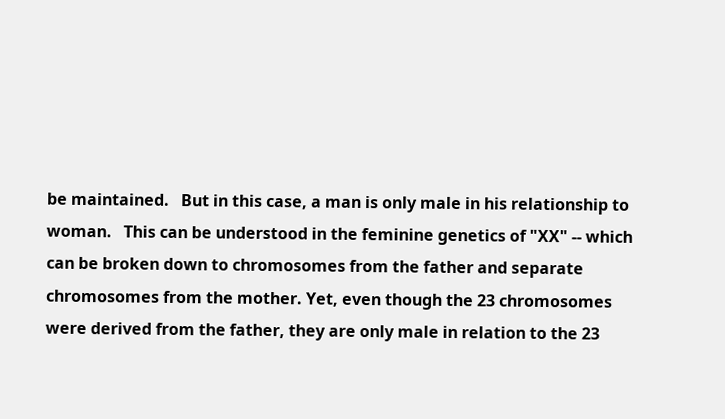be maintained.   But in this case, a man is only male in his relationship to woman.   This can be understood in the feminine genetics of "XX" -- which can be broken down to chromosomes from the father and separate chromosomes from the mother. Yet, even though the 23 chromosomes were derived from the father, they are only male in relation to the 23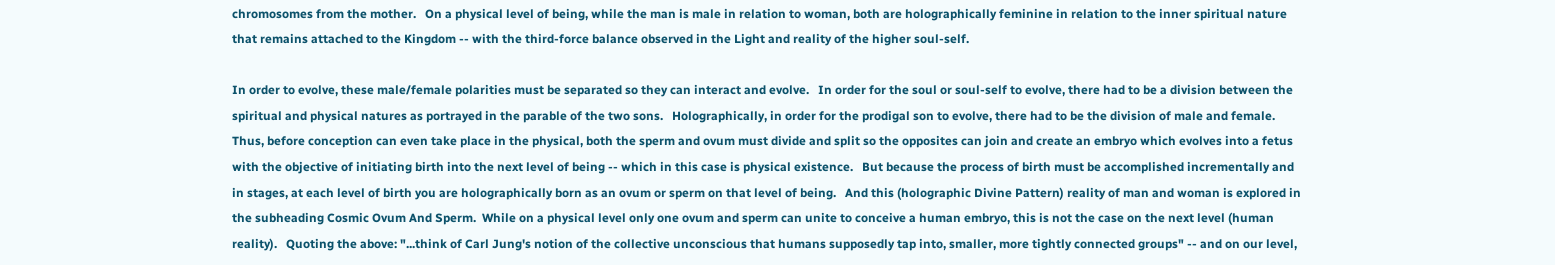chromosomes from the mother.   On a physical level of being, while the man is male in relation to woman, both are holographically feminine in relation to the inner spiritual nature that remains attached to the Kingdom -- with the third-force balance observed in the Light and reality of the higher soul-self.

In order to evolve, these male/female polarities must be separated so they can interact and evolve.   In order for the soul or soul-self to evolve, there had to be a division between the spiritual and physical natures as portrayed in the parable of the two sons.   Holographically, in order for the prodigal son to evolve, there had to be the division of male and female.   Thus, before conception can even take place in the physical, both the sperm and ovum must divide and split so the opposites can join and create an embryo which evolves into a fetus with the objective of initiating birth into the next level of being -- which in this case is physical existence.   But because the process of birth must be accomplished incrementally and in stages, at each level of birth you are holographically born as an ovum or sperm on that level of being.   And this (holographic Divine Pattern) reality of man and woman is explored in the subheading Cosmic Ovum And Sperm.  While on a physical level only one ovum and sperm can unite to conceive a human embryo, this is not the case on the next level (human reality).   Quoting the above: "...think of Carl Jung's notion of the collective unconscious that humans supposedly tap into, smaller, more tightly connected groups" -- and on our level,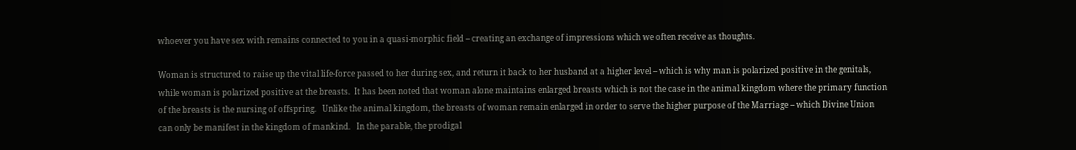whoever you have sex with remains connected to you in a quasi-morphic field -- creating an exchange of impressions which we often receive as thoughts.

Woman is structured to raise up the vital life-force passed to her during sex, and return it back to her husband at a higher level -- which is why man is polarized positive in the genitals, while woman is polarized positive at the breasts.  It has been noted that woman alone maintains enlarged breasts which is not the case in the animal kingdom where the primary function of the breasts is the nursing of offspring.   Unlike the animal kingdom, the breasts of woman remain enlarged in order to serve the higher purpose of the Marriage -- which Divine Union can only be manifest in the kingdom of mankind.   In the parable, the prodigal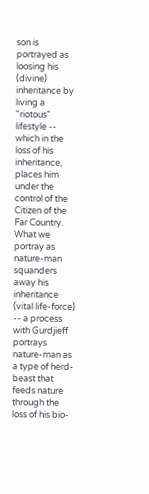son is portrayed as loosing his (divine) inheritance by living a "riotous" lifestyle -- which in the loss of his inheritance, places him under the control of the Citizen of the Far Country.   What we portray as nature-man squanders away his inheritance (vital life-force) -- a process with Gurdjieff portrays nature-man as a type of herd-beast that feeds nature through the loss of his bio-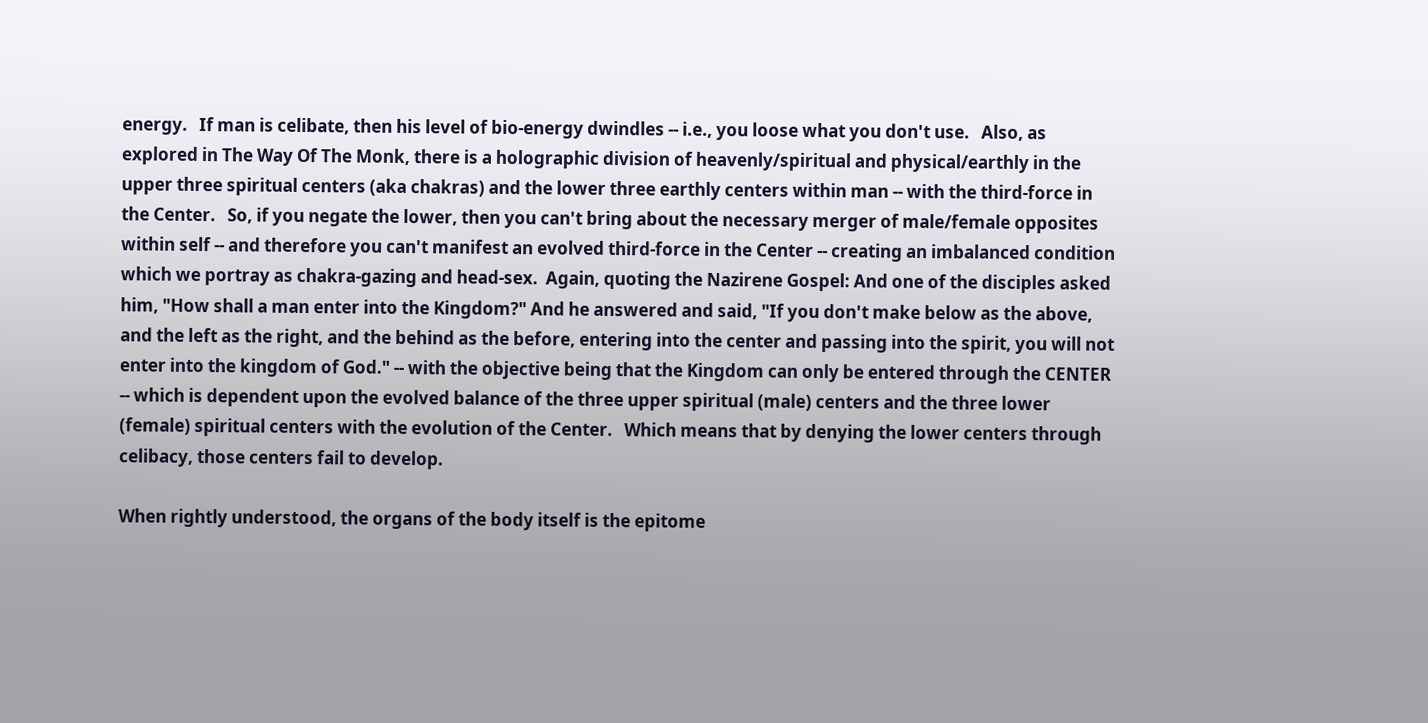energy.   If man is celibate, then his level of bio-energy dwindles -- i.e., you loose what you don't use.   Also, as explored in The Way Of The Monk, there is a holographic division of heavenly/spiritual and physical/earthly in the upper three spiritual centers (aka chakras) and the lower three earthly centers within man -- with the third-force in the Center.   So, if you negate the lower, then you can't bring about the necessary merger of male/female opposites within self -- and therefore you can't manifest an evolved third-force in the Center -- creating an imbalanced condition which we portray as chakra-gazing and head-sex.  Again, quoting the Nazirene Gospel: And one of the disciples asked him, "How shall a man enter into the Kingdom?" And he answered and said, "If you don't make below as the above, and the left as the right, and the behind as the before, entering into the center and passing into the spirit, you will not enter into the kingdom of God." -- with the objective being that the Kingdom can only be entered through the CENTER -- which is dependent upon the evolved balance of the three upper spiritual (male) centers and the three lower (female) spiritual centers with the evolution of the Center.   Which means that by denying the lower centers through celibacy, those centers fail to develop.

When rightly understood, the organs of the body itself is the epitome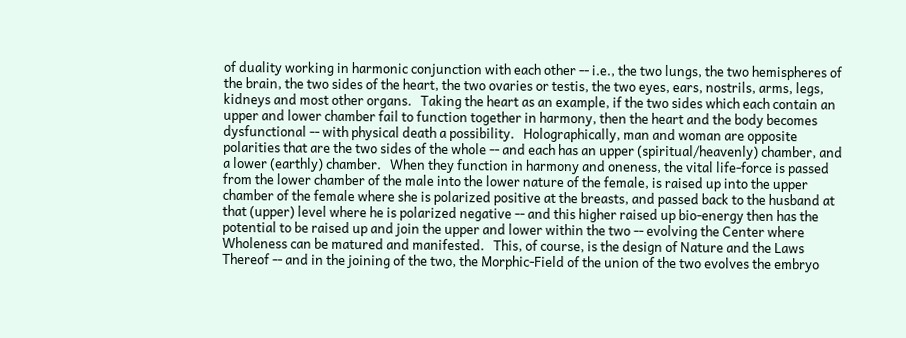of duality working in harmonic conjunction with each other -- i.e., the two lungs, the two hemispheres of the brain, the two sides of the heart, the two ovaries or testis, the two eyes, ears, nostrils, arms, legs, kidneys and most other organs.   Taking the heart as an example, if the two sides which each contain an upper and lower chamber fail to function together in harmony, then the heart and the body becomes dysfunctional -- with physical death a possibility.   Holographically, man and woman are opposite polarities that are the two sides of the whole -- and each has an upper (spiritual/heavenly) chamber, and a lower (earthly) chamber.   When they function in harmony and oneness, the vital life-force is passed from the lower chamber of the male into the lower nature of the female, is raised up into the upper chamber of the female where she is polarized positive at the breasts, and passed back to the husband at that (upper) level where he is polarized negative -- and this higher raised up bio-energy then has the potential to be raised up and join the upper and lower within the two -- evolving the Center where Wholeness can be matured and manifested.   This, of course, is the design of Nature and the Laws Thereof -- and in the joining of the two, the Morphic-Field of the union of the two evolves the embryo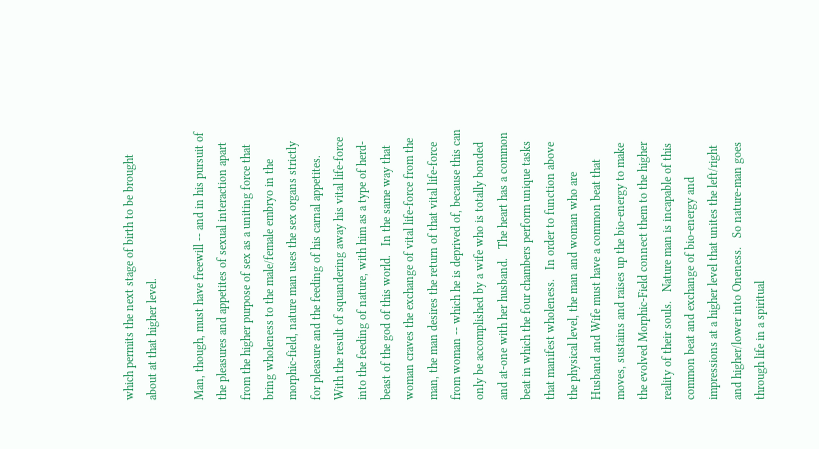which permits the next stage of birth to be brought about at that higher level.

Man, though, must have freewill -- and in his pursuit of the pleasures and appetites of sexual interaction apart from the higher purpose of sex as a uniting force that bring wholeness to the male/female embryo in the morphic-field, nature man uses the sex organs strictly for pleasure and the feeding of his carnal appetites.   With the result of squandering away his vital life-force into the feeding of nature, with him as a type of herd-beast of the god of this world.   In the same way that woman craves the exchange of vital life-force from the man, the man desires the return of that vital life-force from woman -- which he is deprived of, because this can only be accomplished by a wife who is totally bonded and at-one with her husband.   The heart has a common beat in which the four chambers perform unique tasks that manifest wholeness.   In order to function above the physical level, the man and woman who are Husband and Wife must have a common beat that moves, sustains and raises up the bio-energy to make the evolved Morphic-Field connect them to the higher reality of their souls.   Nature man is incapable of this common beat and exchange of bio-energy and impressions at a higher level that unites the left/right and higher/lower into Oneness.   So nature-man goes through life in a spiritual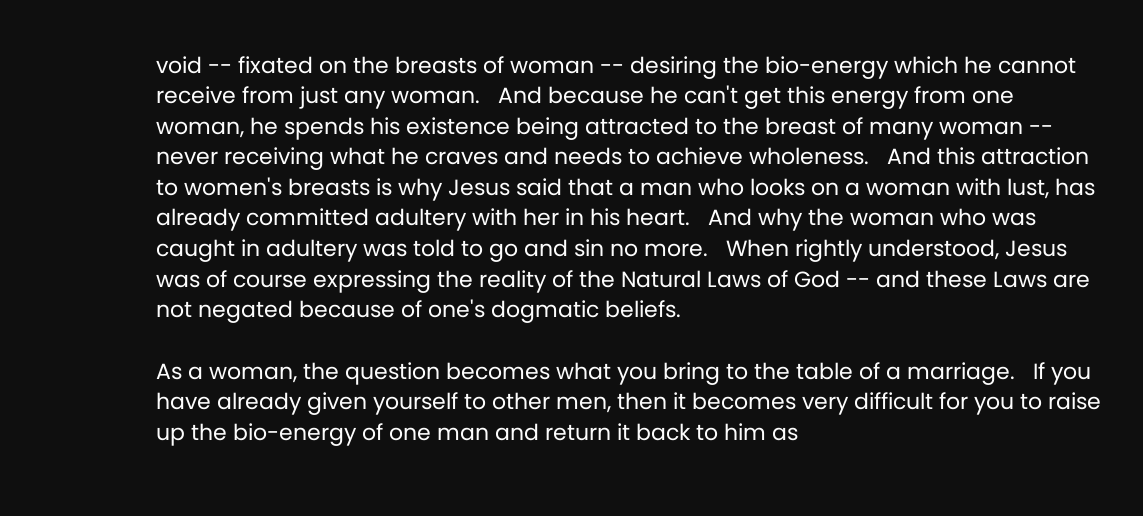void -- fixated on the breasts of woman -- desiring the bio-energy which he cannot receive from just any woman.   And because he can't get this energy from one woman, he spends his existence being attracted to the breast of many woman -- never receiving what he craves and needs to achieve wholeness.   And this attraction to women's breasts is why Jesus said that a man who looks on a woman with lust, has already committed adultery with her in his heart.   And why the woman who was caught in adultery was told to go and sin no more.   When rightly understood, Jesus was of course expressing the reality of the Natural Laws of God -- and these Laws are not negated because of one's dogmatic beliefs.

As a woman, the question becomes what you bring to the table of a marriage.   If you have already given yourself to other men, then it becomes very difficult for you to raise up the bio-energy of one man and return it back to him as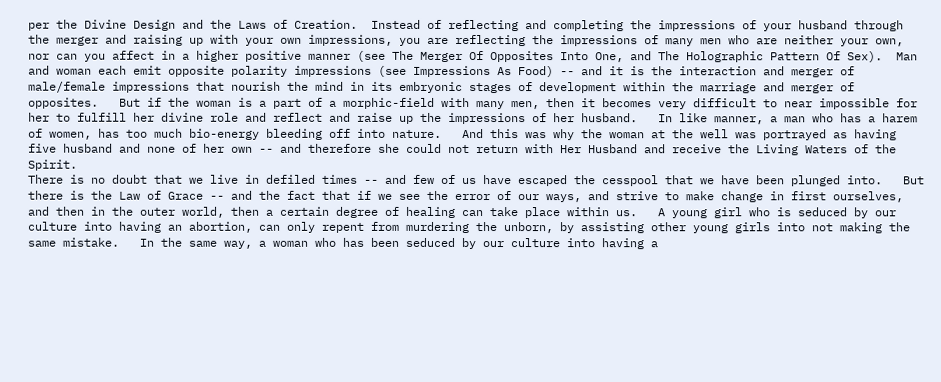per the Divine Design and the Laws of Creation.  Instead of reflecting and completing the impressions of your husband through the merger and raising up with your own impressions, you are reflecting the impressions of many men who are neither your own, nor can you affect in a higher positive manner (see The Merger Of Opposites Into One, and The Holographic Pattern Of Sex).  Man and woman each emit opposite polarity impressions (see Impressions As Food) -- and it is the interaction and merger of male/female impressions that nourish the mind in its embryonic stages of development within the marriage and merger of opposites.   But if the woman is a part of a morphic-field with many men, then it becomes very difficult to near impossible for her to fulfill her divine role and reflect and raise up the impressions of her husband.   In like manner, a man who has a harem of women, has too much bio-energy bleeding off into nature.   And this was why the woman at the well was portrayed as having five husband and none of her own -- and therefore she could not return with Her Husband and receive the Living Waters of the Spirit.
There is no doubt that we live in defiled times -- and few of us have escaped the cesspool that we have been plunged into.   But there is the Law of Grace -- and the fact that if we see the error of our ways, and strive to make change in first ourselves, and then in the outer world, then a certain degree of healing can take place within us.   A young girl who is seduced by our culture into having an abortion, can only repent from murdering the unborn, by assisting other young girls into not making the same mistake.   In the same way, a woman who has been seduced by our culture into having a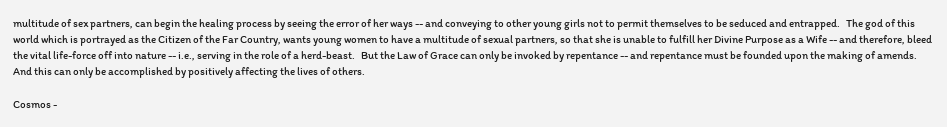multitude of sex partners, can begin the healing process by seeing the error of her ways -- and conveying to other young girls not to permit themselves to be seduced and entrapped.   The god of this world which is portrayed as the Citizen of the Far Country, wants young women to have a multitude of sexual partners, so that she is unable to fulfill her Divine Purpose as a Wife -- and therefore, bleed the vital life-force off into nature -- i.e., serving in the role of a herd-beast.   But the Law of Grace can only be invoked by repentance -- and repentance must be founded upon the making of amends.   And this can only be accomplished by positively affecting the lives of others.

Cosmos -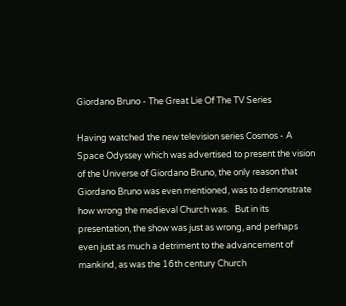Giordano Bruno - The Great Lie Of The TV Series

Having watched the new television series Cosmos - A Space Odyssey which was advertised to present the vision of the Universe of Giordano Bruno, the only reason that Giordano Bruno was even mentioned, was to demonstrate how wrong the medieval Church was.   But in its presentation, the show was just as wrong, and perhaps even just as much a detriment to the advancement of mankind, as was the 16th century Church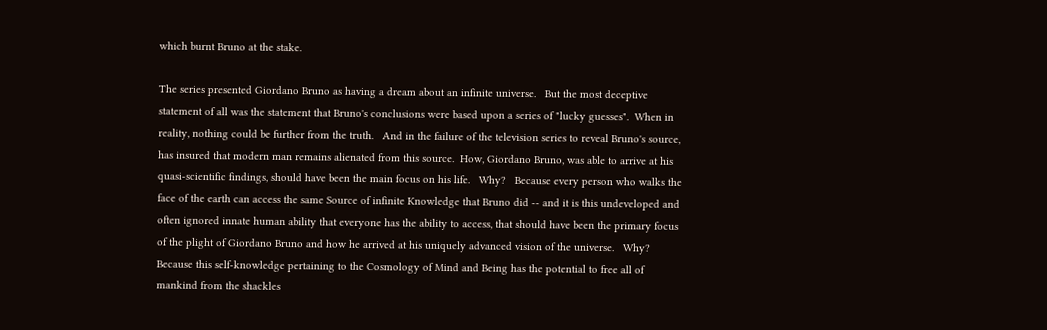which burnt Bruno at the stake.

The series presented Giordano Bruno as having a dream about an infinite universe.   But the most deceptive statement of all was the statement that Bruno's conclusions were based upon a series of "lucky guesses".  When in reality, nothing could be further from the truth.   And in the failure of the television series to reveal Bruno's source, has insured that modern man remains alienated from this source.  How, Giordano Bruno, was able to arrive at his quasi-scientific findings, should have been the main focus on his life.   Why?   Because every person who walks the face of the earth can access the same Source of infinite Knowledge that Bruno did -- and it is this undeveloped and often ignored innate human ability that everyone has the ability to access, that should have been the primary focus of the plight of Giordano Bruno and how he arrived at his uniquely advanced vision of the universe.   Why?  Because this self-knowledge pertaining to the Cosmology of Mind and Being has the potential to free all of mankind from the shackles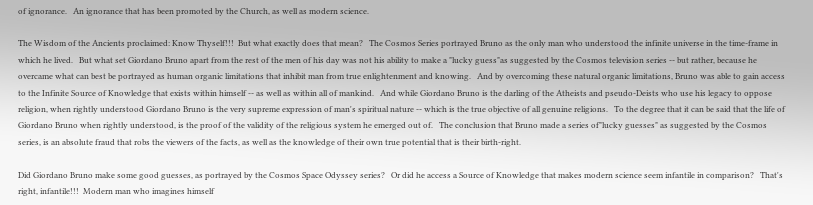of ignorance.   An ignorance that has been promoted by the Church, as well as modern science.

The Wisdom of the Ancients proclaimed: Know Thyself!!!  But what exactly does that mean?   The Cosmos Series portrayed Bruno as the only man who understood the infinite universe in the time-frame in which he lived.   But what set Giordano Bruno apart from the rest of the men of his day was not his ability to make a "lucky guess"as suggested by the Cosmos television series -- but rather, because he overcame what can best be portrayed as human organic limitations that inhibit man from true enlightenment and knowing.   And by overcoming these natural organic limitations, Bruno was able to gain access to the Infinite Source of Knowledge that exists within himself -- as well as within all of mankind.   And while Giordano Bruno is the darling of the Atheists and pseudo-Deists who use his legacy to oppose religion, when rightly understood Giordano Bruno is the very supreme expression of man's spiritual nature -- which is the true objective of all genuine religions.   To the degree that it can be said that the life of Giordano Bruno when rightly understood, is the proof of the validity of the religious system he emerged out of.   The conclusion that Bruno made a series of"lucky guesses" as suggested by the Cosmos series, is an absolute fraud that robs the viewers of the facts, as well as the knowledge of their own true potential that is their birth-right.

Did Giordano Bruno make some good guesses, as portrayed by the Cosmos Space Odyssey series?   Or did he access a Source of Knowledge that makes modern science seem infantile in comparison?   That's right, infantile!!!  Modern man who imagines himself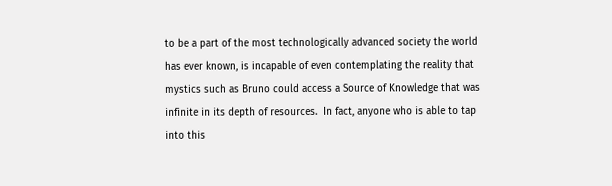to be a part of the most technologically advanced society the world has ever known, is incapable of even contemplating the reality that mystics such as Bruno could access a Source of Knowledge that was infinite in its depth of resources.  In fact, anyone who is able to tap into this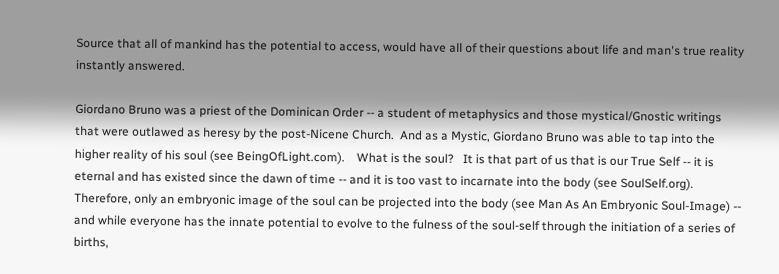Source that all of mankind has the potential to access, would have all of their questions about life and man's true reality instantly answered.

Giordano Bruno was a priest of the Dominican Order -- a student of metaphysics and those mystical/Gnostic writings that were outlawed as heresy by the post-Nicene Church.  And as a Mystic, Giordano Bruno was able to tap into the higher reality of his soul (see BeingOfLight.com).    What is the soul?   It is that part of us that is our True Self -- it is eternal and has existed since the dawn of time -- and it is too vast to incarnate into the body (see SoulSelf.org).   Therefore, only an embryonic image of the soul can be projected into the body (see Man As An Embryonic Soul-Image) -- and while everyone has the innate potential to evolve to the fulness of the soul-self through the initiation of a series of births,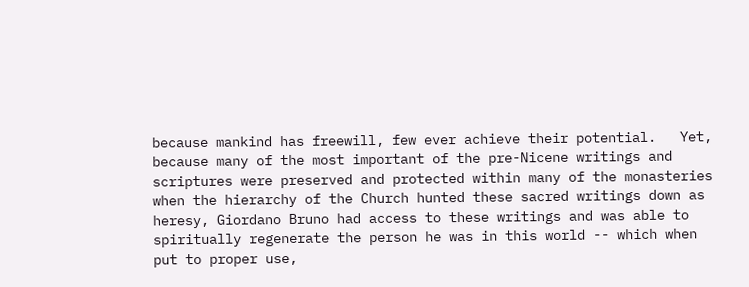because mankind has freewill, few ever achieve their potential.   Yet, because many of the most important of the pre-Nicene writings and scriptures were preserved and protected within many of the monasteries when the hierarchy of the Church hunted these sacred writings down as heresy, Giordano Bruno had access to these writings and was able to spiritually regenerate the person he was in this world -- which when put to proper use,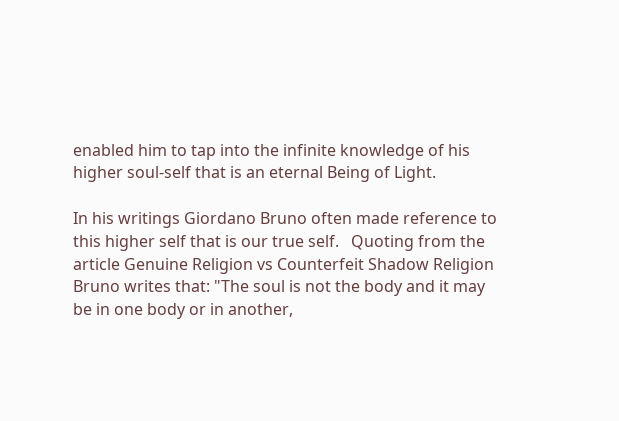enabled him to tap into the infinite knowledge of his higher soul-self that is an eternal Being of Light.

In his writings Giordano Bruno often made reference to this higher self that is our true self.   Quoting from the article Genuine Religion vs Counterfeit Shadow Religion Bruno writes that: "The soul is not the body and it may be in one body or in another,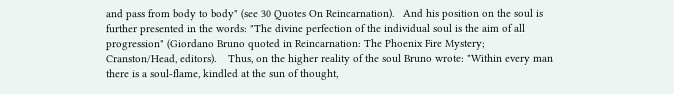and pass from body to body" (see 30 Quotes On Reincarnation).   And his position on the soul is further presented in the words: "The divine perfection of the individual soul is the aim of all progression" (Giordano Bruno quoted in Reincarnation: The Phoenix Fire Mystery; Cranston/Head, editors).    Thus, on the higher reality of the soul Bruno wrote: "Within every man there is a soul-flame, kindled at the sun of thought,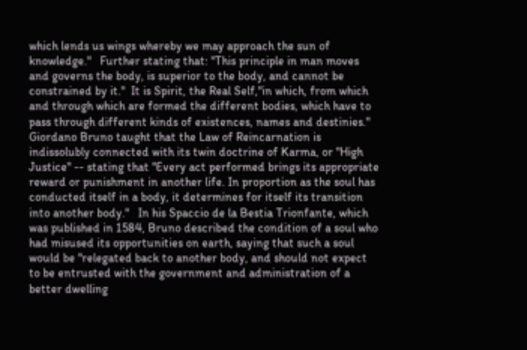which lends us wings whereby we may approach the sun of knowledge."   Further stating that: "This principle in man moves and governs the body, is superior to the body, and cannot be constrained by it."  It is Spirit, the Real Self,"in which, from which and through which are formed the different bodies, which have to pass through different kinds of existences, names and destinies."   Giordano Bruno taught that the Law of Reincarnation is indissolubly connected with its twin doctrine of Karma, or "High Justice" -- stating that "Every act performed brings its appropriate reward or punishment in another life. In proportion as the soul has conducted itself in a body, it determines for itself its transition into another body."   In his Spaccio de la Bestia Trionfante, which was published in 1584, Bruno described the condition of a soul who had misused its opportunities on earth, saying that such a soul would be "relegated back to another body, and should not expect to be entrusted with the government and administration of a better dwelling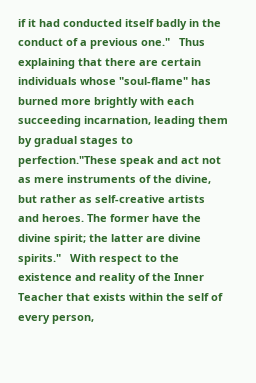if it had conducted itself badly in the conduct of a previous one."   Thus explaining that there are certain individuals whose "soul-flame" has burned more brightly with each succeeding incarnation, leading them by gradual stages to perfection."These speak and act not as mere instruments of the divine, but rather as self-creative artists and heroes. The former have the divine spirit; the latter are divine spirits."   With respect to the existence and reality of the Inner Teacher that exists within the self of every person,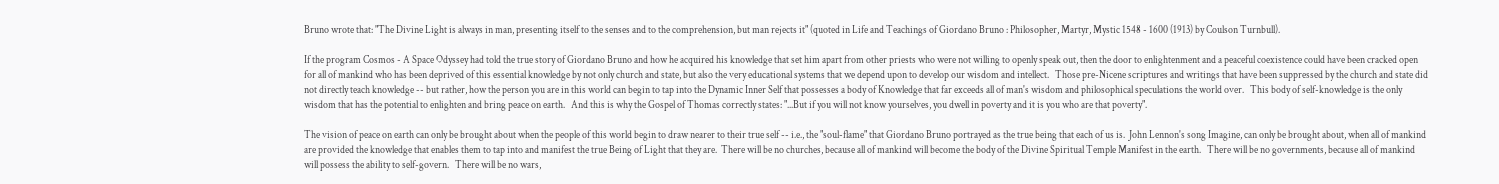Bruno wrote that: "The Divine Light is always in man, presenting itself to the senses and to the comprehension, but man rejects it" (quoted in Life and Teachings of Giordano Bruno : Philosopher, Martyr, Mystic 1548 - 1600 (1913) by Coulson Turnbull).

If the program Cosmos - A Space Odyssey had told the true story of Giordano Bruno and how he acquired his knowledge that set him apart from other priests who were not willing to openly speak out, then the door to enlightenment and a peaceful coexistence could have been cracked open for all of mankind who has been deprived of this essential knowledge by not only church and state, but also the very educational systems that we depend upon to develop our wisdom and intellect.   Those pre-Nicene scriptures and writings that have been suppressed by the church and state did not directly teach knowledge -- but rather, how the person you are in this world can begin to tap into the Dynamic Inner Self that possesses a body of Knowledge that far exceeds all of man's wisdom and philosophical speculations the world over.   This body of self-knowledge is the only wisdom that has the potential to enlighten and bring peace on earth.   And this is why the Gospel of Thomas correctly states: "...But if you will not know yourselves, you dwell in poverty and it is you who are that poverty".

The vision of peace on earth can only be brought about when the people of this world begin to draw nearer to their true self -- i.e., the "soul-flame" that Giordano Bruno portrayed as the true being that each of us is.  John Lennon's song Imagine, can only be brought about, when all of mankind are provided the knowledge that enables them to tap into and manifest the true Being of Light that they are.  There will be no churches, because all of mankind will become the body of the Divine Spiritual Temple Manifest in the earth.   There will be no governments, because all of mankind will possess the ability to self-govern.   There will be no wars,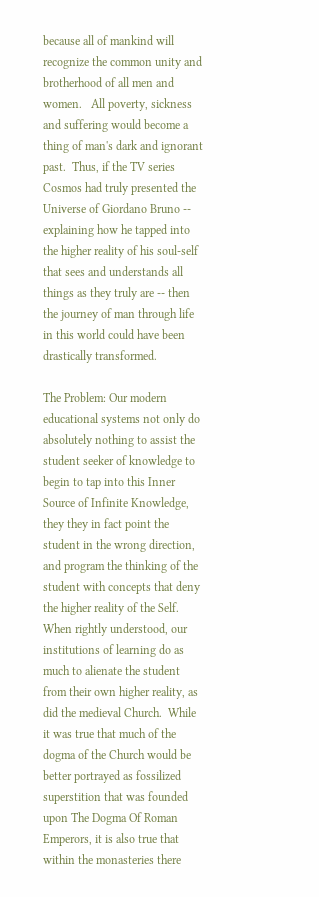because all of mankind will recognize the common unity and brotherhood of all men and women.   All poverty, sickness and suffering would become a thing of man's dark and ignorant past.  Thus, if the TV series Cosmos had truly presented the Universe of Giordano Bruno -- explaining how he tapped into the higher reality of his soul-self that sees and understands all things as they truly are -- then the journey of man through life in this world could have been drastically transformed.

The Problem: Our modern educational systems not only do absolutely nothing to assist the student seeker of knowledge to begin to tap into this Inner Source of Infinite Knowledge, they they in fact point the student in the wrong direction, and program the thinking of the student with concepts that deny the higher reality of the Self.   When rightly understood, our institutions of learning do as much to alienate the student from their own higher reality, as did the medieval Church.  While it was true that much of the dogma of the Church would be better portrayed as fossilized superstition that was founded upon The Dogma Of Roman Emperors, it is also true that within the monasteries there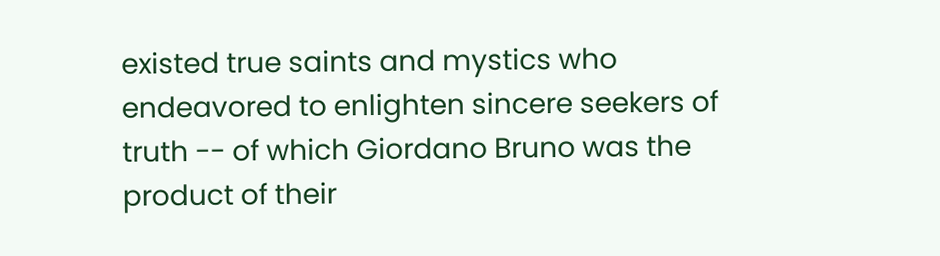existed true saints and mystics who endeavored to enlighten sincere seekers of truth -- of which Giordano Bruno was the product of their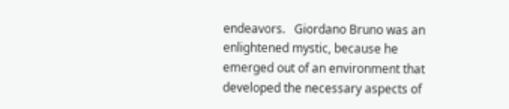endeavors.   Giordano Bruno was an enlightened mystic, because he emerged out of an environment that developed the necessary aspects of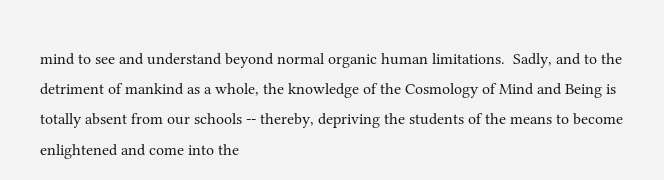mind to see and understand beyond normal organic human limitations.  Sadly, and to the detriment of mankind as a whole, the knowledge of the Cosmology of Mind and Being is totally absent from our schools -- thereby, depriving the students of the means to become enlightened and come into the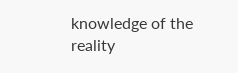knowledge of the reality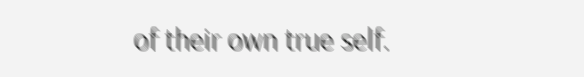of their own true self.